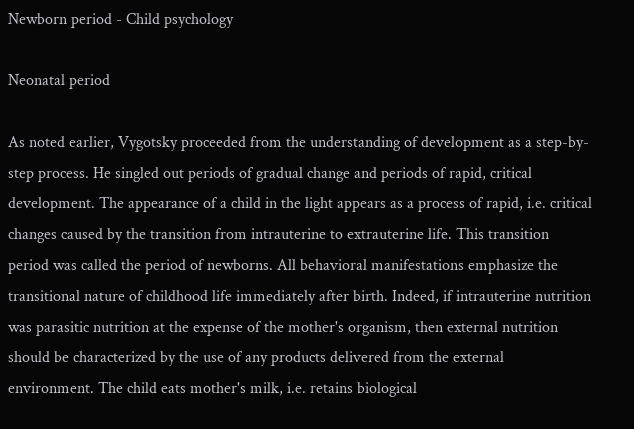Newborn period - Child psychology

Neonatal period

As noted earlier, Vygotsky proceeded from the understanding of development as a step-by-step process. He singled out periods of gradual change and periods of rapid, critical development. The appearance of a child in the light appears as a process of rapid, i.e. critical changes caused by the transition from intrauterine to extrauterine life. This transition period was called the period of newborns. All behavioral manifestations emphasize the transitional nature of childhood life immediately after birth. Indeed, if intrauterine nutrition was parasitic nutrition at the expense of the mother's organism, then external nutrition should be characterized by the use of any products delivered from the external environment. The child eats mother's milk, i.e. retains biological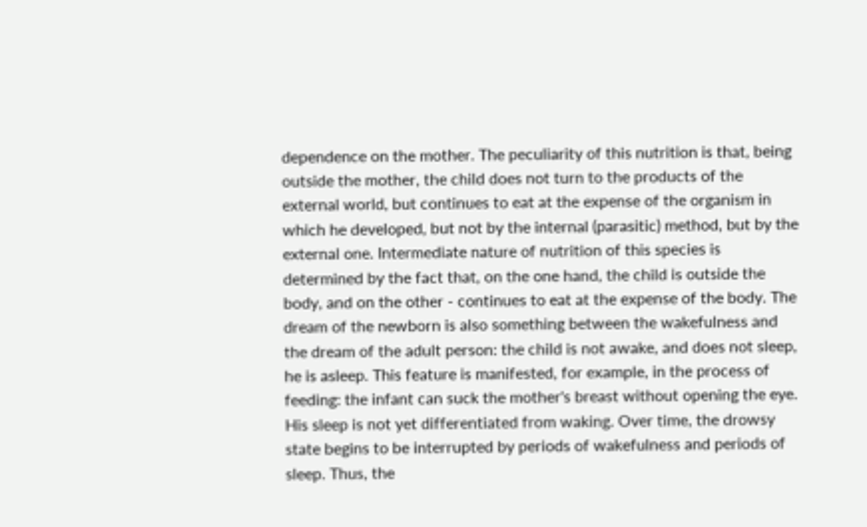dependence on the mother. The peculiarity of this nutrition is that, being outside the mother, the child does not turn to the products of the external world, but continues to eat at the expense of the organism in which he developed, but not by the internal (parasitic) method, but by the external one. Intermediate nature of nutrition of this species is determined by the fact that, on the one hand, the child is outside the body, and on the other - continues to eat at the expense of the body. The dream of the newborn is also something between the wakefulness and the dream of the adult person: the child is not awake, and does not sleep, he is asleep. This feature is manifested, for example, in the process of feeding: the infant can suck the mother's breast without opening the eye. His sleep is not yet differentiated from waking. Over time, the drowsy state begins to be interrupted by periods of wakefulness and periods of sleep. Thus, the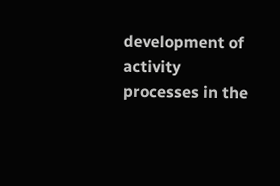development of activity processes in the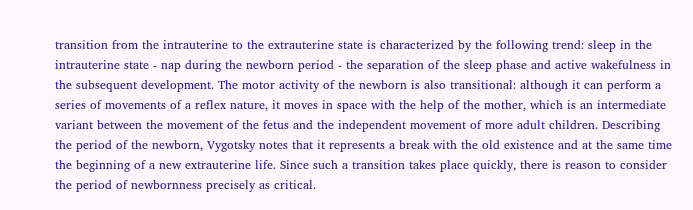transition from the intrauterine to the extrauterine state is characterized by the following trend: sleep in the intrauterine state - nap during the newborn period - the separation of the sleep phase and active wakefulness in the subsequent development. The motor activity of the newborn is also transitional: although it can perform a series of movements of a reflex nature, it moves in space with the help of the mother, which is an intermediate variant between the movement of the fetus and the independent movement of more adult children. Describing the period of the newborn, Vygotsky notes that it represents a break with the old existence and at the same time the beginning of a new extrauterine life. Since such a transition takes place quickly, there is reason to consider the period of newbornness precisely as critical.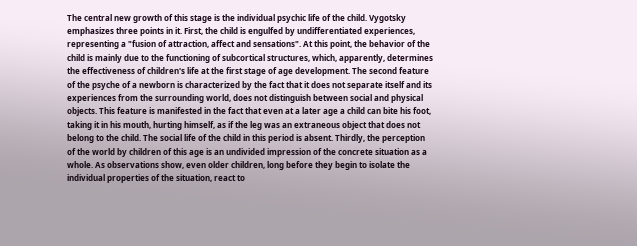The central new growth of this stage is the individual psychic life of the child. Vygotsky emphasizes three points in it. First, the child is engulfed by undifferentiated experiences, representing a "fusion of attraction, affect and sensations". At this point, the behavior of the child is mainly due to the functioning of subcortical structures, which, apparently, determines the effectiveness of children's life at the first stage of age development. The second feature of the psyche of a newborn is characterized by the fact that it does not separate itself and its experiences from the surrounding world, does not distinguish between social and physical objects. This feature is manifested in the fact that even at a later age a child can bite his foot, taking it in his mouth, hurting himself, as if the leg was an extraneous object that does not belong to the child. The social life of the child in this period is absent. Thirdly, the perception of the world by children of this age is an undivided impression of the concrete situation as a whole. As observations show, even older children, long before they begin to isolate the individual properties of the situation, react to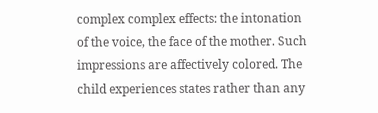complex complex effects: the intonation of the voice, the face of the mother. Such impressions are affectively colored. The child experiences states rather than any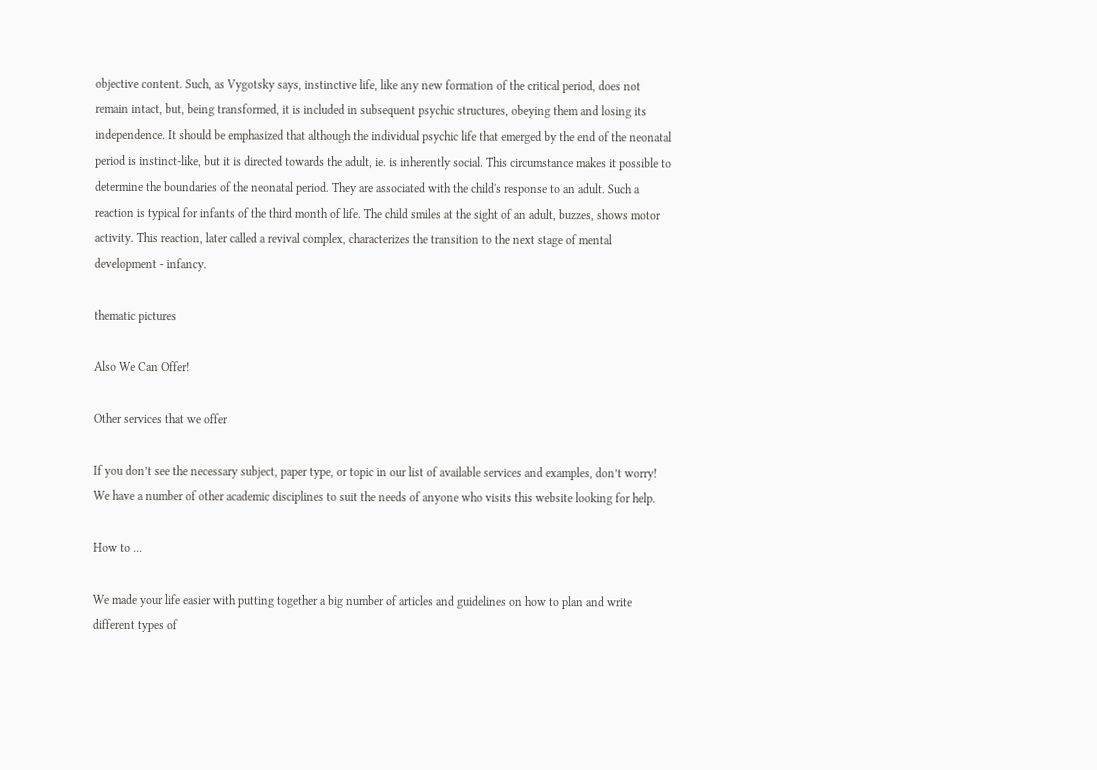objective content. Such, as Vygotsky says, instinctive life, like any new formation of the critical period, does not remain intact, but, being transformed, it is included in subsequent psychic structures, obeying them and losing its independence. It should be emphasized that although the individual psychic life that emerged by the end of the neonatal period is instinct-like, but it is directed towards the adult, ie. is inherently social. This circumstance makes it possible to determine the boundaries of the neonatal period. They are associated with the child's response to an adult. Such a reaction is typical for infants of the third month of life. The child smiles at the sight of an adult, buzzes, shows motor activity. This reaction, later called a revival complex, characterizes the transition to the next stage of mental development - infancy.

thematic pictures

Also We Can Offer!

Other services that we offer

If you don’t see the necessary subject, paper type, or topic in our list of available services and examples, don’t worry! We have a number of other academic disciplines to suit the needs of anyone who visits this website looking for help.

How to ...

We made your life easier with putting together a big number of articles and guidelines on how to plan and write different types of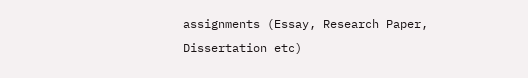assignments (Essay, Research Paper, Dissertation etc)